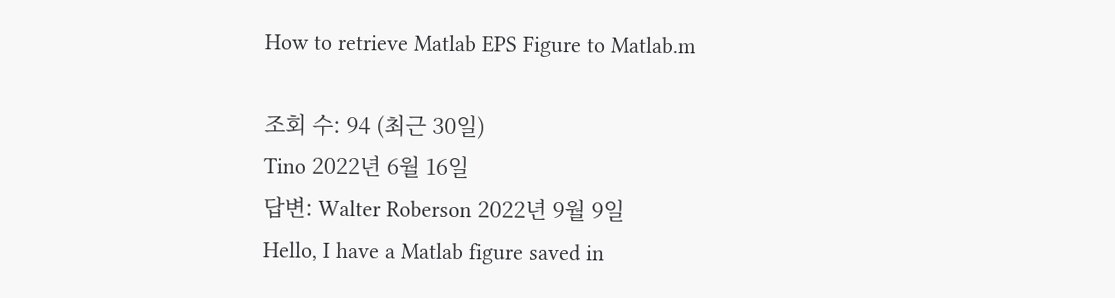How to retrieve Matlab EPS Figure to Matlab.m

조회 수: 94 (최근 30일)
Tino 2022년 6월 16일
답변: Walter Roberson 2022년 9월 9일
Hello, I have a Matlab figure saved in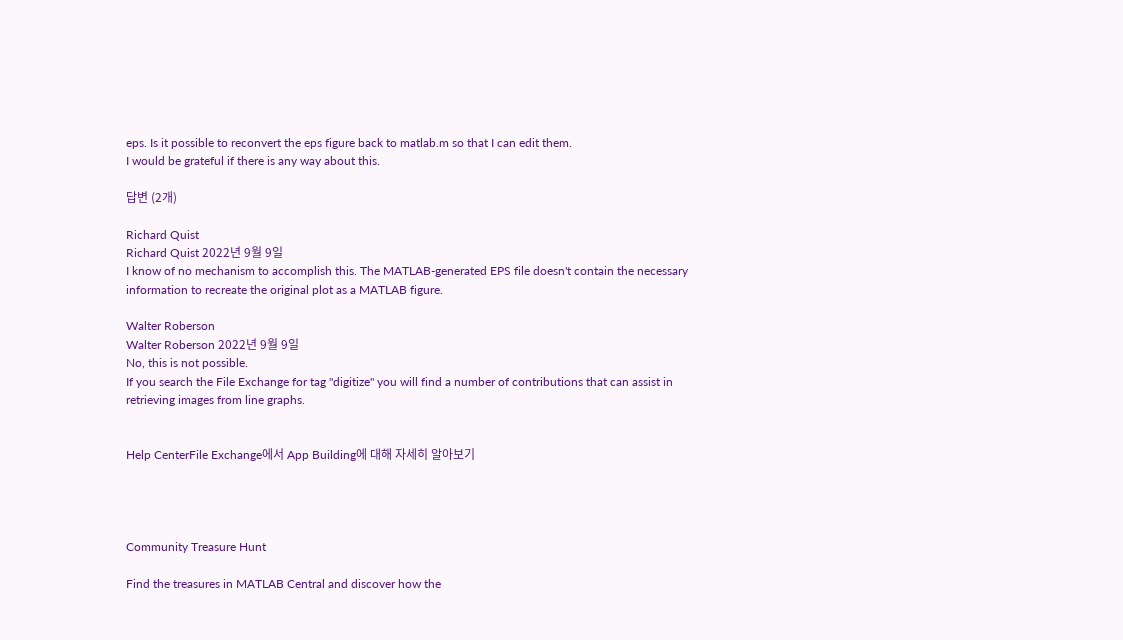eps. Is it possible to reconvert the eps figure back to matlab.m so that I can edit them.
I would be grateful if there is any way about this.

답변 (2개)

Richard Quist
Richard Quist 2022년 9월 9일
I know of no mechanism to accomplish this. The MATLAB-generated EPS file doesn't contain the necessary information to recreate the original plot as a MATLAB figure.

Walter Roberson
Walter Roberson 2022년 9월 9일
No, this is not possible.
If you search the File Exchange for tag "digitize" you will find a number of contributions that can assist in retrieving images from line graphs.


Help CenterFile Exchange에서 App Building에 대해 자세히 알아보기




Community Treasure Hunt

Find the treasures in MATLAB Central and discover how the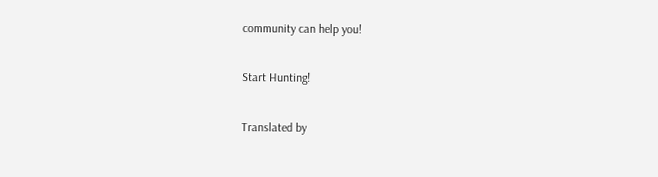community can help you!

Start Hunting!

Translated by